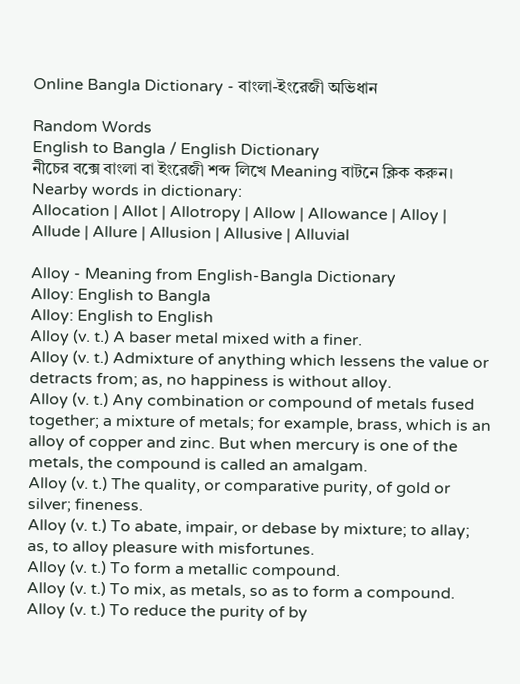Online Bangla Dictionary - বাংলা-ইংরেজী অভিধান

Random Words
English to Bangla / English Dictionary
নীচের বক্সে বাংলা বা ইংরেজী শব্দ লিখে Meaning বাটনে ক্লিক করুন।
Nearby words in dictionary:
Allocation | Allot | Allotropy | Allow | Allowance | Alloy | Allude | Allure | Allusion | Allusive | Alluvial

Alloy - Meaning from English-Bangla Dictionary
Alloy: English to Bangla
Alloy: English to English
Alloy (v. t.) A baser metal mixed with a finer.
Alloy (v. t.) Admixture of anything which lessens the value or detracts from; as, no happiness is without alloy.
Alloy (v. t.) Any combination or compound of metals fused together; a mixture of metals; for example, brass, which is an alloy of copper and zinc. But when mercury is one of the metals, the compound is called an amalgam.
Alloy (v. t.) The quality, or comparative purity, of gold or silver; fineness.
Alloy (v. t.) To abate, impair, or debase by mixture; to allay; as, to alloy pleasure with misfortunes.
Alloy (v. t.) To form a metallic compound.
Alloy (v. t.) To mix, as metals, so as to form a compound.
Alloy (v. t.) To reduce the purity of by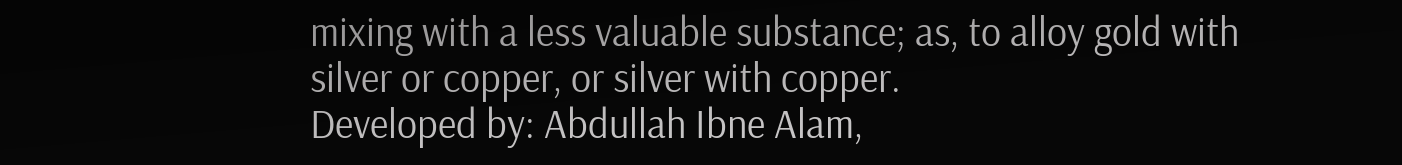mixing with a less valuable substance; as, to alloy gold with silver or copper, or silver with copper.
Developed by: Abdullah Ibne Alam,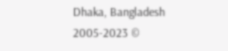Dhaka, Bangladesh
2005-2023 ©